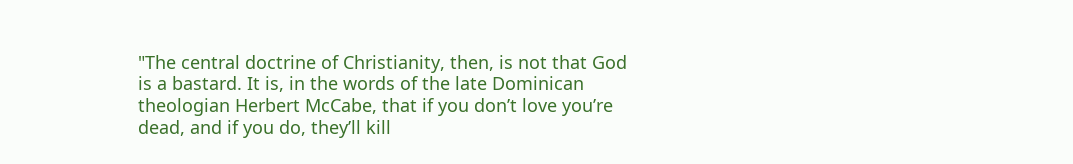"The central doctrine of Christianity, then, is not that God is a bastard. It is, in the words of the late Dominican theologian Herbert McCabe, that if you don’t love you’re dead, and if you do, they’ll kill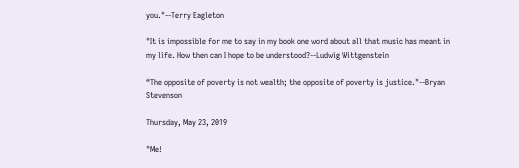you."--Terry Eagleton

"It is impossible for me to say in my book one word about all that music has meant in my life. How then can I hope to be understood?--Ludwig Wittgenstein

“The opposite of poverty is not wealth; the opposite of poverty is justice."--Bryan Stevenson

Thursday, May 23, 2019

"Me!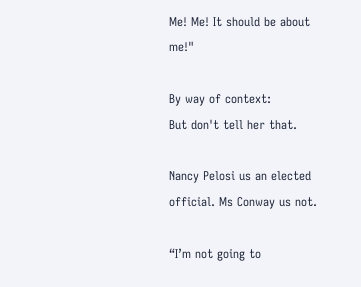Me! Me! It should be about me!"

By way of context:
But don't tell her that.

Nancy Pelosi us an elected official. Ms Conway us not.

“I’m not going to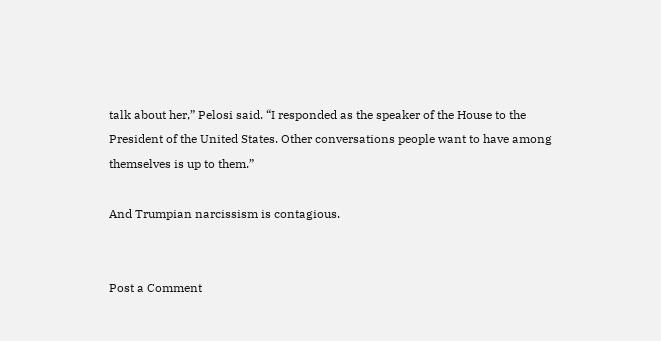talk about her,” Pelosi said. “I responded as the speaker of the House to the President of the United States. Other conversations people want to have among themselves is up to them.”

And Trumpian narcissism is contagious.


Post a Comment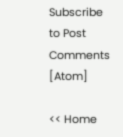Subscribe to Post Comments [Atom]

<< Home